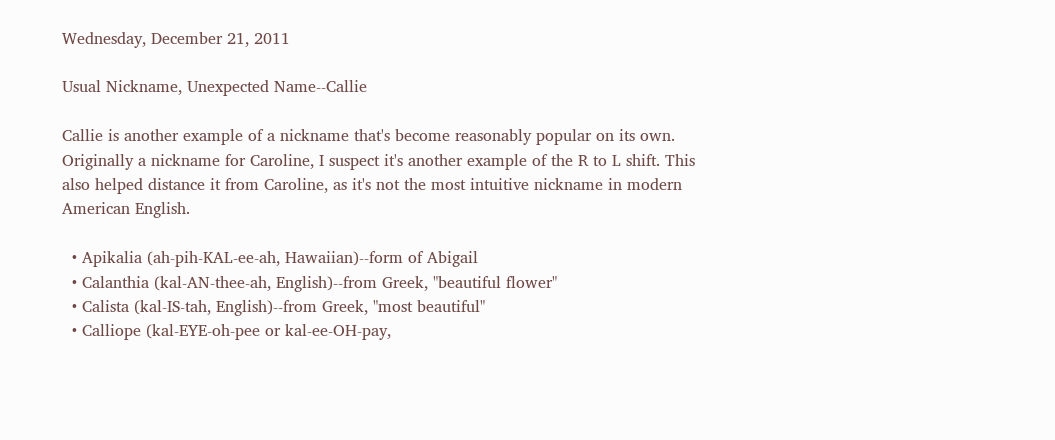Wednesday, December 21, 2011

Usual Nickname, Unexpected Name--Callie

Callie is another example of a nickname that's become reasonably popular on its own. Originally a nickname for Caroline, I suspect it's another example of the R to L shift. This also helped distance it from Caroline, as it's not the most intuitive nickname in modern American English.

  • Apikalia (ah-pih-KAL-ee-ah, Hawaiian)--form of Abigail
  • Calanthia (kal-AN-thee-ah, English)--from Greek, "beautiful flower"
  • Calista (kal-IS-tah, English)--from Greek, "most beautiful"
  • Calliope (kal-EYE-oh-pee or kal-ee-OH-pay,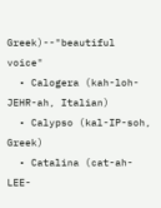Greek)--"beautiful voice"
  • Calogera (kah-loh-JEHR-ah, Italian)
  • Calypso (kal-IP-soh, Greek)
  • Catalina (cat-ah-LEE-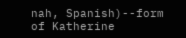nah, Spanish)--form of Katherine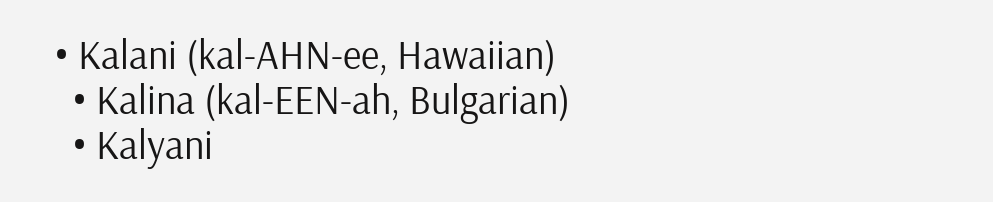• Kalani (kal-AHN-ee, Hawaiian)
  • Kalina (kal-EEN-ah, Bulgarian)
  • Kalyani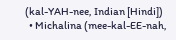(kal-YAH-nee, Indian [Hindi])
  • Michalina (mee-kal-EE-nah,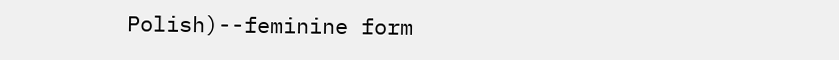Polish)--feminine form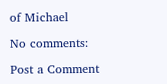of Michael

No comments:

Post a Comment